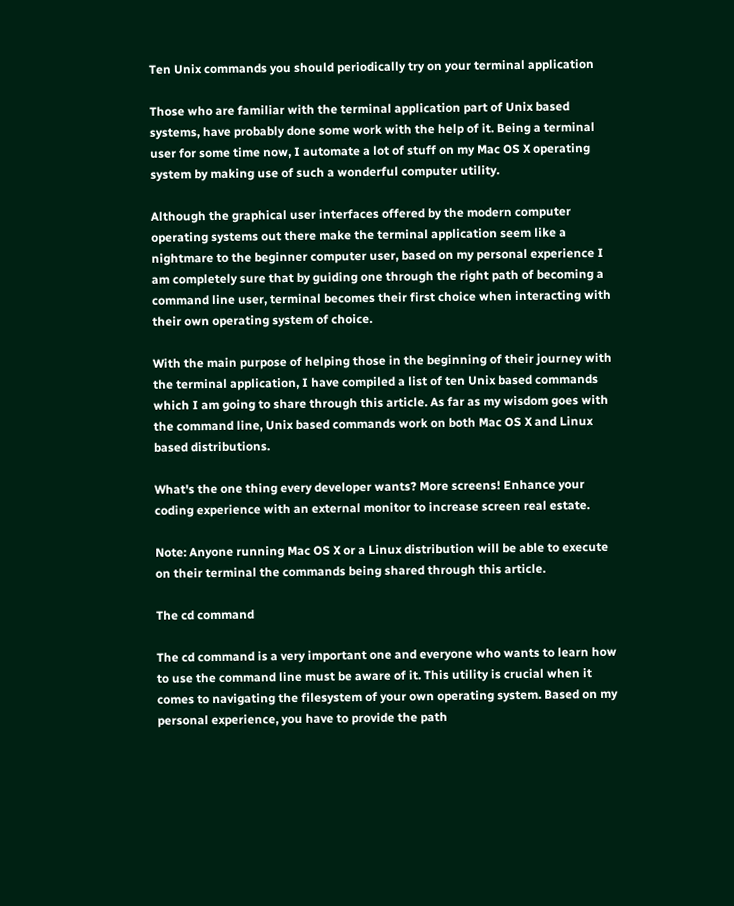Ten Unix commands you should periodically try on your terminal application

Those who are familiar with the terminal application part of Unix based systems, have probably done some work with the help of it. Being a terminal user for some time now, I automate a lot of stuff on my Mac OS X operating system by making use of such a wonderful computer utility.

Although the graphical user interfaces offered by the modern computer operating systems out there make the terminal application seem like a nightmare to the beginner computer user, based on my personal experience I am completely sure that by guiding one through the right path of becoming a command line user, terminal becomes their first choice when interacting with their own operating system of choice.

With the main purpose of helping those in the beginning of their journey with the terminal application, I have compiled a list of ten Unix based commands which I am going to share through this article. As far as my wisdom goes with the command line, Unix based commands work on both Mac OS X and Linux based distributions.

What's the one thing every developer wants? More screens! Enhance your coding experience with an external monitor to increase screen real estate.

Note: Anyone running Mac OS X or a Linux distribution will be able to execute on their terminal the commands being shared through this article.

The cd command

The cd command is a very important one and everyone who wants to learn how to use the command line must be aware of it. This utility is crucial when it comes to navigating the filesystem of your own operating system. Based on my personal experience, you have to provide the path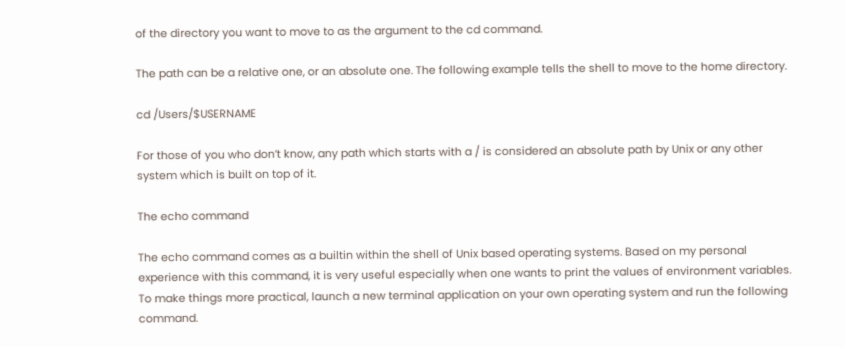of the directory you want to move to as the argument to the cd command.

The path can be a relative one, or an absolute one. The following example tells the shell to move to the home directory.

cd /Users/$USERNAME

For those of you who don’t know, any path which starts with a / is considered an absolute path by Unix or any other system which is built on top of it.

The echo command

The echo command comes as a builtin within the shell of Unix based operating systems. Based on my personal experience with this command, it is very useful especially when one wants to print the values of environment variables. To make things more practical, launch a new terminal application on your own operating system and run the following command.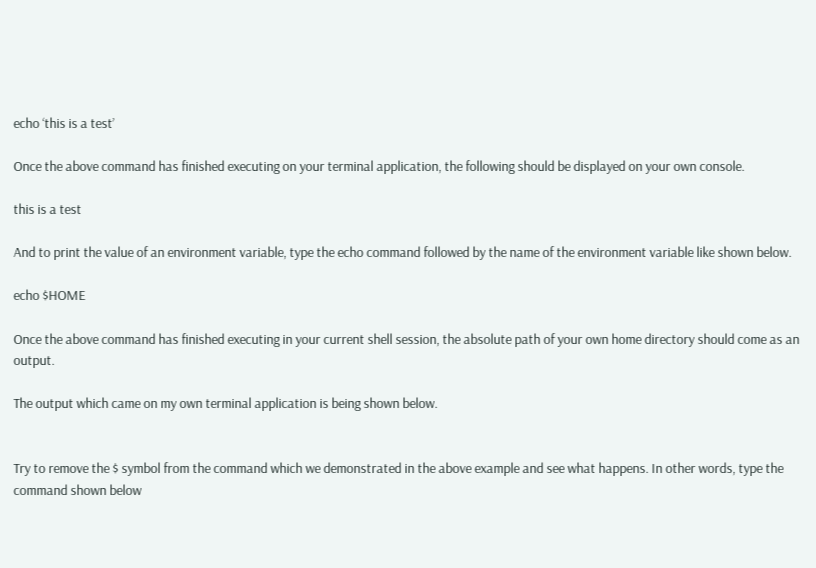echo ‘this is a test’

Once the above command has finished executing on your terminal application, the following should be displayed on your own console.

this is a test

And to print the value of an environment variable, type the echo command followed by the name of the environment variable like shown below.

echo $HOME

Once the above command has finished executing in your current shell session, the absolute path of your own home directory should come as an output.

The output which came on my own terminal application is being shown below.


Try to remove the $ symbol from the command which we demonstrated in the above example and see what happens. In other words, type the command shown below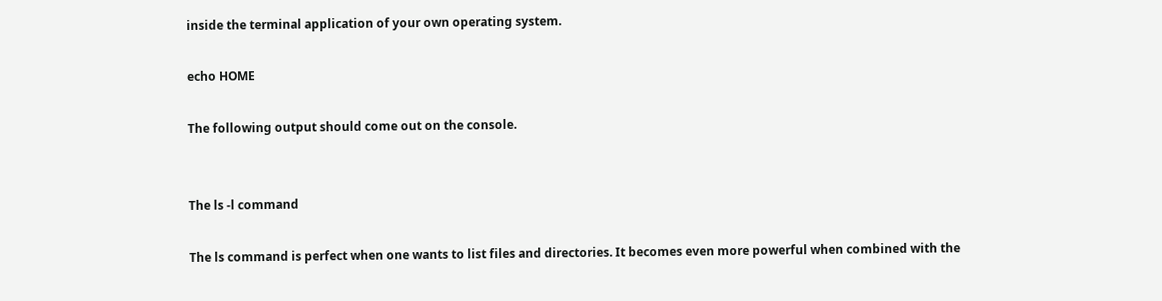inside the terminal application of your own operating system.

echo HOME

The following output should come out on the console.


The ls -l command

The ls command is perfect when one wants to list files and directories. It becomes even more powerful when combined with the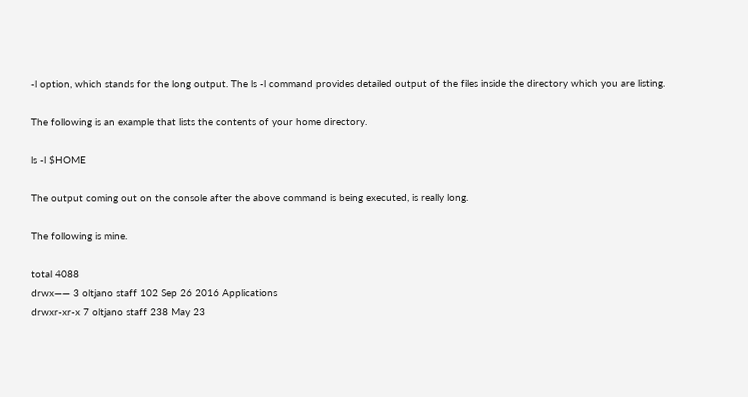-l option, which stands for the long output. The ls -l command provides detailed output of the files inside the directory which you are listing.

The following is an example that lists the contents of your home directory.

ls -l $HOME

The output coming out on the console after the above command is being executed, is really long.

The following is mine.

total 4088
drwx—— 3 oltjano staff 102 Sep 26 2016 Applications
drwxr-xr-x 7 oltjano staff 238 May 23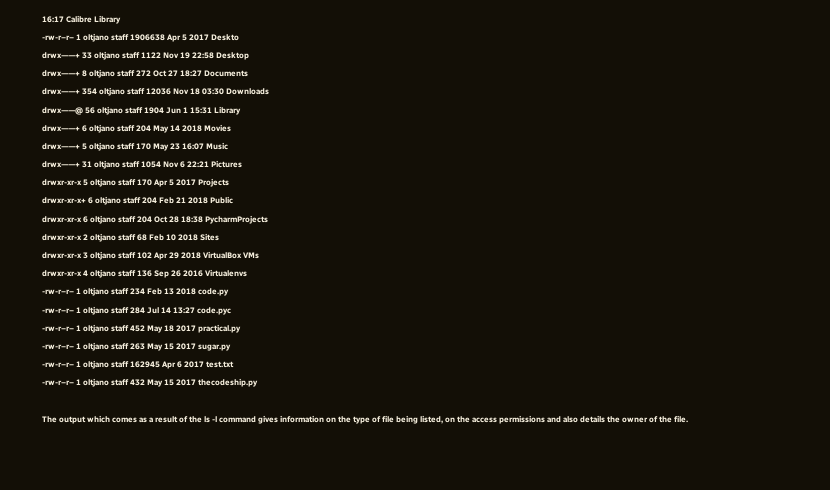16:17 Calibre Library
-rw-r–r– 1 oltjano staff 1906638 Apr 5 2017 Deskto
drwx——+ 33 oltjano staff 1122 Nov 19 22:58 Desktop
drwx——+ 8 oltjano staff 272 Oct 27 18:27 Documents
drwx——+ 354 oltjano staff 12036 Nov 18 03:30 Downloads
drwx——@ 56 oltjano staff 1904 Jun 1 15:31 Library
drwx——+ 6 oltjano staff 204 May 14 2018 Movies
drwx——+ 5 oltjano staff 170 May 23 16:07 Music
drwx——+ 31 oltjano staff 1054 Nov 6 22:21 Pictures
drwxr-xr-x 5 oltjano staff 170 Apr 5 2017 Projects
drwxr-xr-x+ 6 oltjano staff 204 Feb 21 2018 Public
drwxr-xr-x 6 oltjano staff 204 Oct 28 18:38 PycharmProjects
drwxr-xr-x 2 oltjano staff 68 Feb 10 2018 Sites
drwxr-xr-x 3 oltjano staff 102 Apr 29 2018 VirtualBox VMs
drwxr-xr-x 4 oltjano staff 136 Sep 26 2016 Virtualenvs
-rw-r–r– 1 oltjano staff 234 Feb 13 2018 code.py
-rw-r–r– 1 oltjano staff 284 Jul 14 13:27 code.pyc
-rw-r–r– 1 oltjano staff 452 May 18 2017 practical.py
-rw-r–r– 1 oltjano staff 263 May 15 2017 sugar.py
-rw-r–r– 1 oltjano staff 162945 Apr 6 2017 test.txt
-rw-r–r– 1 oltjano staff 432 May 15 2017 thecodeship.py

The output which comes as a result of the ls -l command gives information on the type of file being listed, on the access permissions and also details the owner of the file.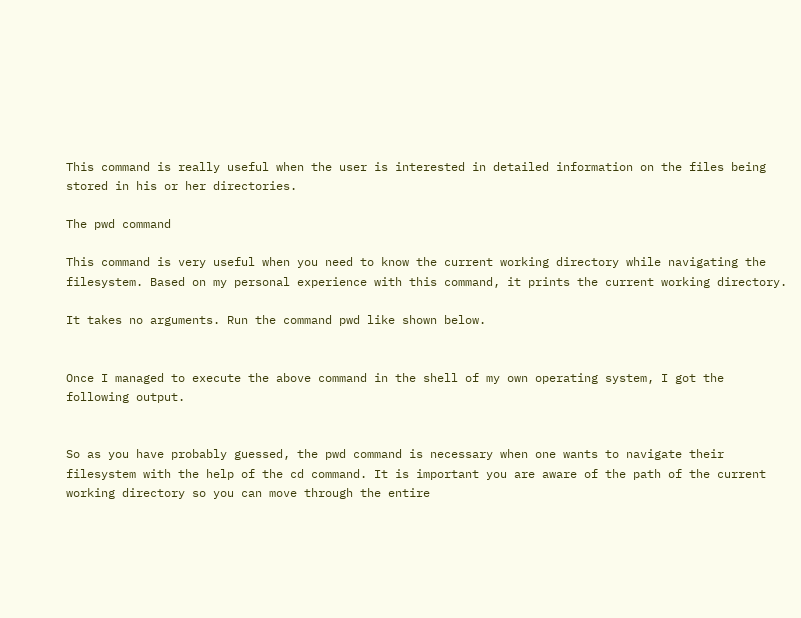This command is really useful when the user is interested in detailed information on the files being stored in his or her directories.

The pwd command

This command is very useful when you need to know the current working directory while navigating the filesystem. Based on my personal experience with this command, it prints the current working directory.

It takes no arguments. Run the command pwd like shown below.


Once I managed to execute the above command in the shell of my own operating system, I got the following output.


So as you have probably guessed, the pwd command is necessary when one wants to navigate their filesystem with the help of the cd command. It is important you are aware of the path of the current working directory so you can move through the entire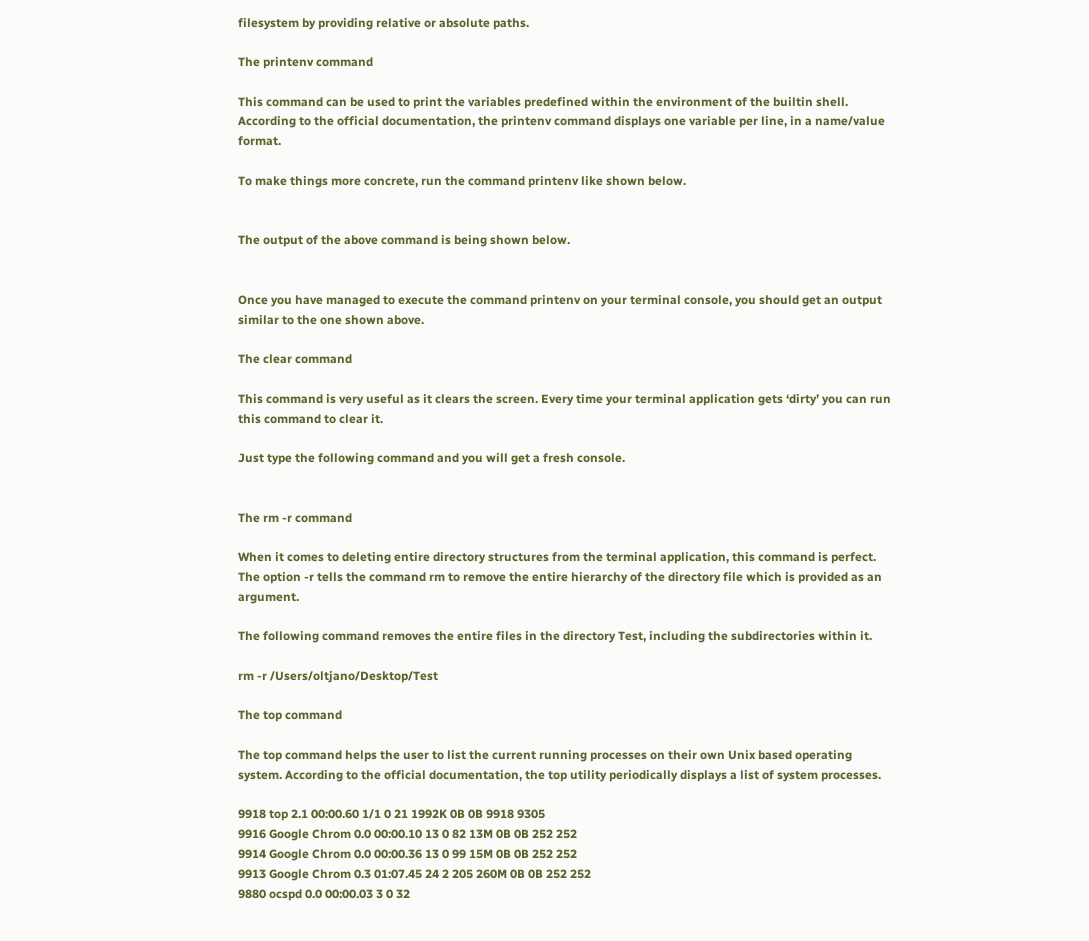filesystem by providing relative or absolute paths.

The printenv command

This command can be used to print the variables predefined within the environment of the builtin shell. According to the official documentation, the printenv command displays one variable per line, in a name/value format.

To make things more concrete, run the command printenv like shown below.


The output of the above command is being shown below.


Once you have managed to execute the command printenv on your terminal console, you should get an output similar to the one shown above.

The clear command

This command is very useful as it clears the screen. Every time your terminal application gets ‘dirty’ you can run this command to clear it.

Just type the following command and you will get a fresh console.


The rm -r command

When it comes to deleting entire directory structures from the terminal application, this command is perfect. The option -r tells the command rm to remove the entire hierarchy of the directory file which is provided as an argument.

The following command removes the entire files in the directory Test, including the subdirectories within it.

rm -r /Users/oltjano/Desktop/Test

The top command

The top command helps the user to list the current running processes on their own Unix based operating system. According to the official documentation, the top utility periodically displays a list of system processes.

9918 top 2.1 00:00.60 1/1 0 21 1992K 0B 0B 9918 9305
9916 Google Chrom 0.0 00:00.10 13 0 82 13M 0B 0B 252 252
9914 Google Chrom 0.0 00:00.36 13 0 99 15M 0B 0B 252 252
9913 Google Chrom 0.3 01:07.45 24 2 205 260M 0B 0B 252 252
9880 ocspd 0.0 00:00.03 3 0 32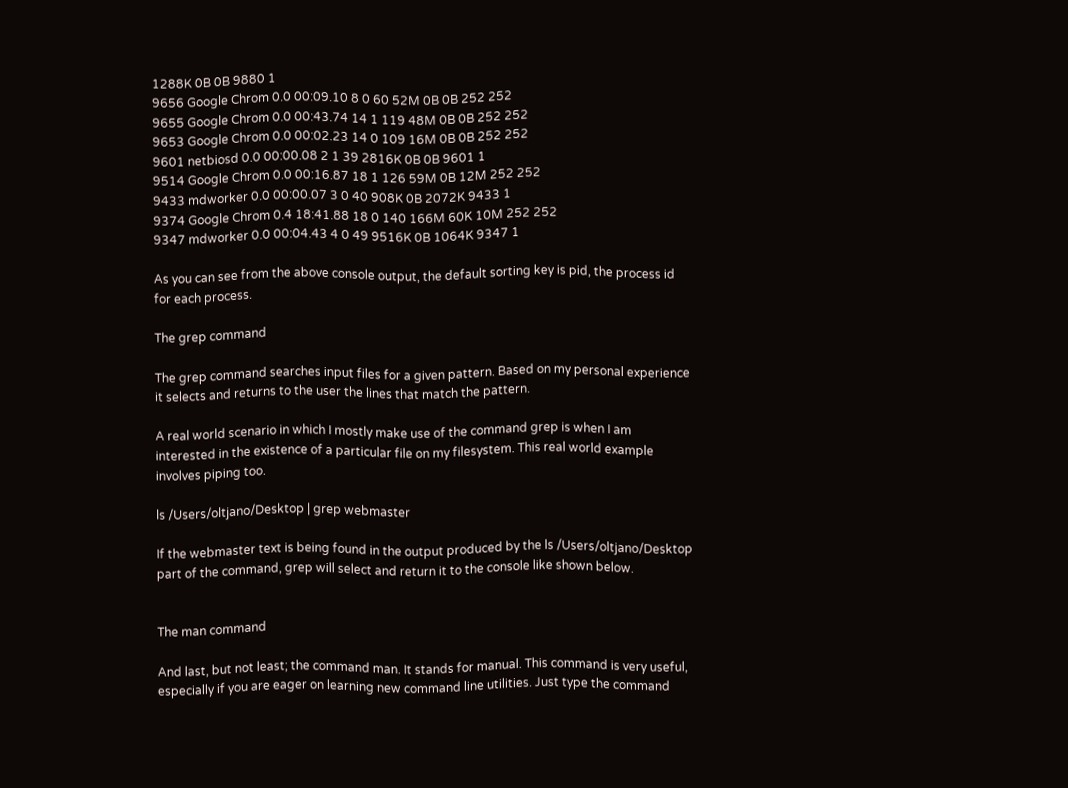1288K 0B 0B 9880 1
9656 Google Chrom 0.0 00:09.10 8 0 60 52M 0B 0B 252 252
9655 Google Chrom 0.0 00:43.74 14 1 119 48M 0B 0B 252 252
9653 Google Chrom 0.0 00:02.23 14 0 109 16M 0B 0B 252 252
9601 netbiosd 0.0 00:00.08 2 1 39 2816K 0B 0B 9601 1
9514 Google Chrom 0.0 00:16.87 18 1 126 59M 0B 12M 252 252
9433 mdworker 0.0 00:00.07 3 0 40 908K 0B 2072K 9433 1
9374 Google Chrom 0.4 18:41.88 18 0 140 166M 60K 10M 252 252
9347 mdworker 0.0 00:04.43 4 0 49 9516K 0B 1064K 9347 1

As you can see from the above console output, the default sorting key is pid, the process id for each process.

The grep command

The grep command searches input files for a given pattern. Based on my personal experience it selects and returns to the user the lines that match the pattern.

A real world scenario in which I mostly make use of the command grep is when I am interested in the existence of a particular file on my filesystem. This real world example involves piping too.

ls /Users/oltjano/Desktop | grep webmaster

If the webmaster text is being found in the output produced by the ls /Users/oltjano/Desktop part of the command, grep will select and return it to the console like shown below.


The man command

And last, but not least; the command man. It stands for manual. This command is very useful, especially if you are eager on learning new command line utilities. Just type the command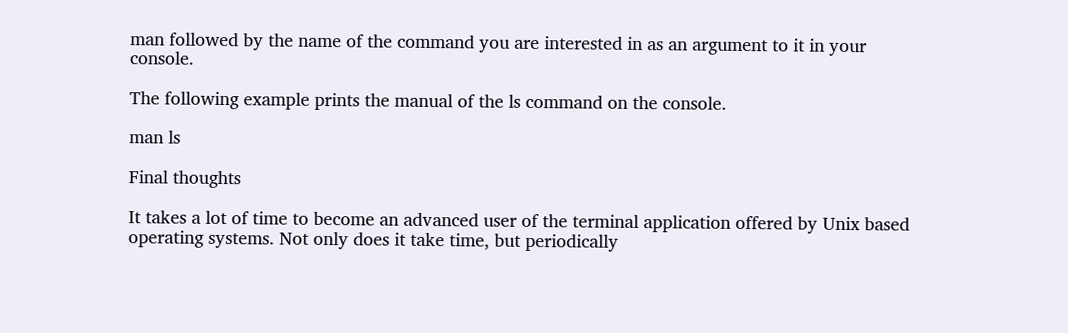man followed by the name of the command you are interested in as an argument to it in your console.

The following example prints the manual of the ls command on the console.

man ls

Final thoughts

It takes a lot of time to become an advanced user of the terminal application offered by Unix based operating systems. Not only does it take time, but periodically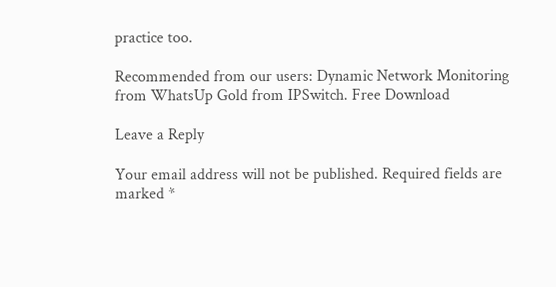practice too.

Recommended from our users: Dynamic Network Monitoring from WhatsUp Gold from IPSwitch. Free Download

Leave a Reply

Your email address will not be published. Required fields are marked *